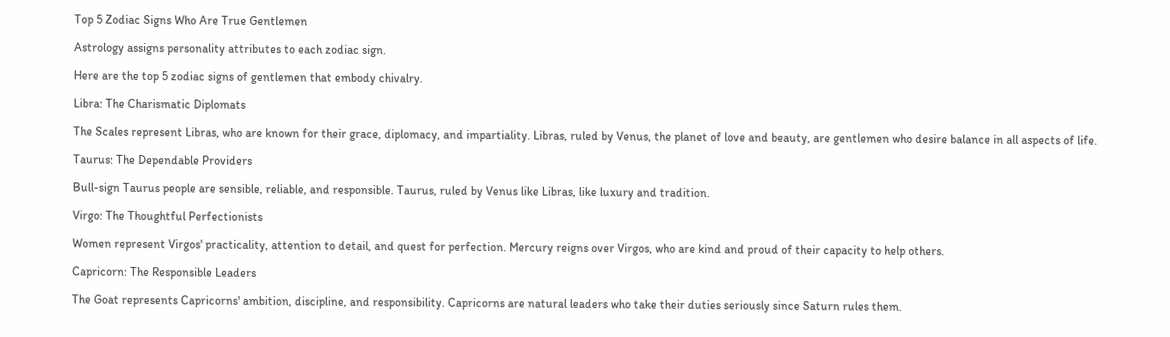Top 5 Zodiac Signs Who Are True Gentlemen

Astrology assigns personality attributes to each zodiac sign.

Here are the top 5 zodiac signs of gentlemen that embody chivalry.

Libra: The Charismatic Diplomats

The Scales represent Libras, who are known for their grace, diplomacy, and impartiality. Libras, ruled by Venus, the planet of love and beauty, are gentlemen who desire balance in all aspects of life.

Taurus: The Dependable Providers

Bull-sign Taurus people are sensible, reliable, and responsible. Taurus, ruled by Venus like Libras, like luxury and tradition.

Virgo: The Thoughtful Perfectionists

Women represent Virgos' practicality, attention to detail, and quest for perfection. Mercury reigns over Virgos, who are kind and proud of their capacity to help others.

Capricorn: The Responsible Leaders

The Goat represents Capricorns' ambition, discipline, and responsibility. Capricorns are natural leaders who take their duties seriously since Saturn rules them.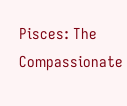Pisces: The Compassionate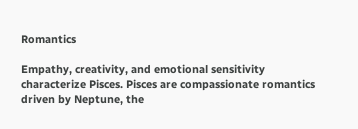Romantics

Empathy, creativity, and emotional sensitivity characterize Pisces. Pisces are compassionate romantics driven by Neptune, the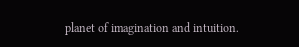planet of imagination and intuition.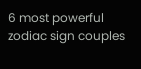6 most powerful zodiac sign couples